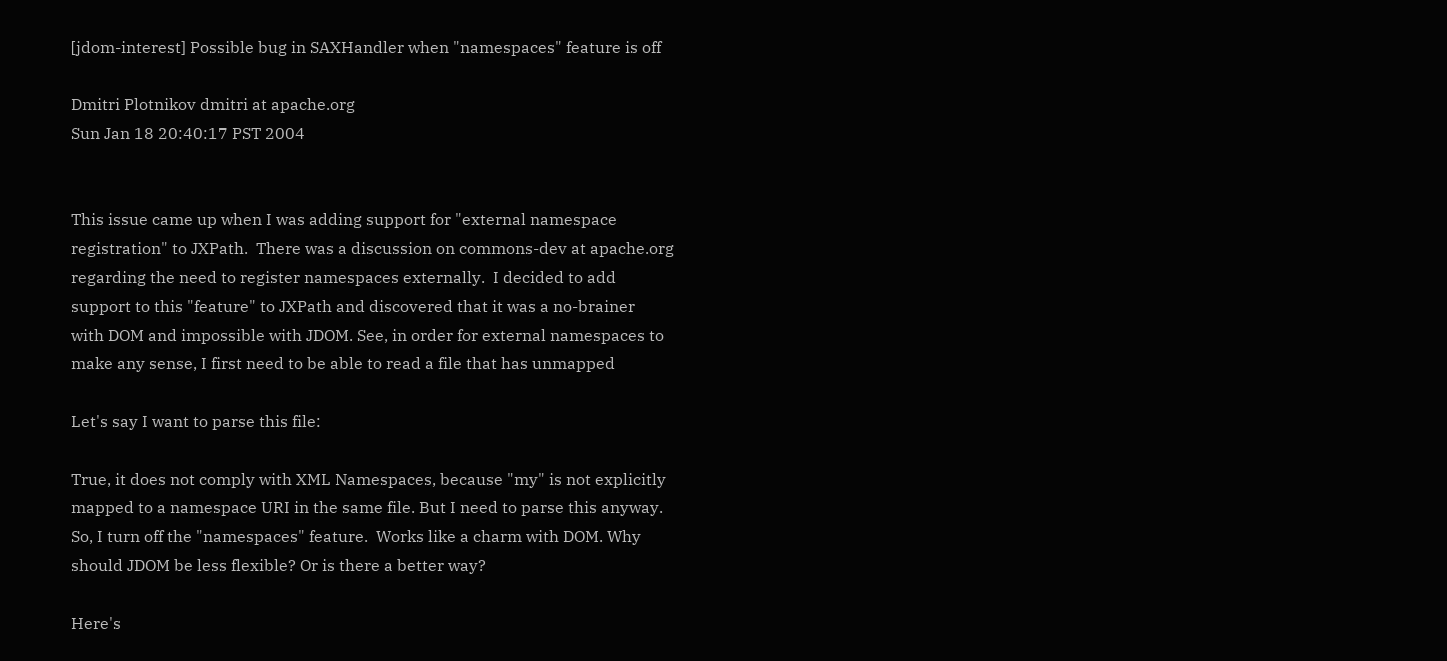[jdom-interest] Possible bug in SAXHandler when "namespaces" feature is off

Dmitri Plotnikov dmitri at apache.org
Sun Jan 18 20:40:17 PST 2004


This issue came up when I was adding support for "external namespace
registration" to JXPath.  There was a discussion on commons-dev at apache.org
regarding the need to register namespaces externally.  I decided to add
support to this "feature" to JXPath and discovered that it was a no-brainer
with DOM and impossible with JDOM. See, in order for external namespaces to
make any sense, I first need to be able to read a file that has unmapped

Let's say I want to parse this file:

True, it does not comply with XML Namespaces, because "my" is not explicitly
mapped to a namespace URI in the same file. But I need to parse this anyway.
So, I turn off the "namespaces" feature.  Works like a charm with DOM. Why
should JDOM be less flexible? Or is there a better way?

Here's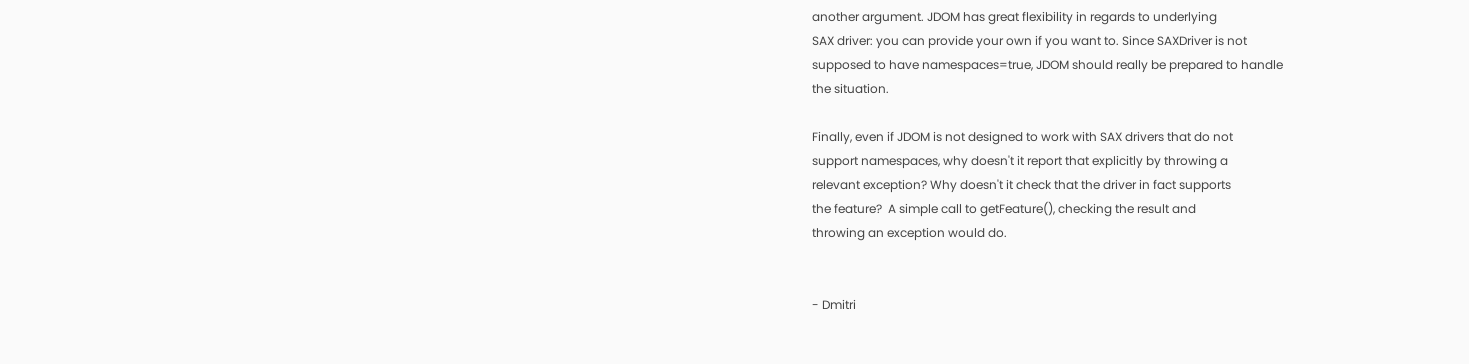another argument. JDOM has great flexibility in regards to underlying
SAX driver: you can provide your own if you want to. Since SAXDriver is not
supposed to have namespaces=true, JDOM should really be prepared to handle
the situation.

Finally, even if JDOM is not designed to work with SAX drivers that do not
support namespaces, why doesn't it report that explicitly by throwing a
relevant exception? Why doesn't it check that the driver in fact supports
the feature?  A simple call to getFeature(), checking the result and
throwing an exception would do.


- Dmitri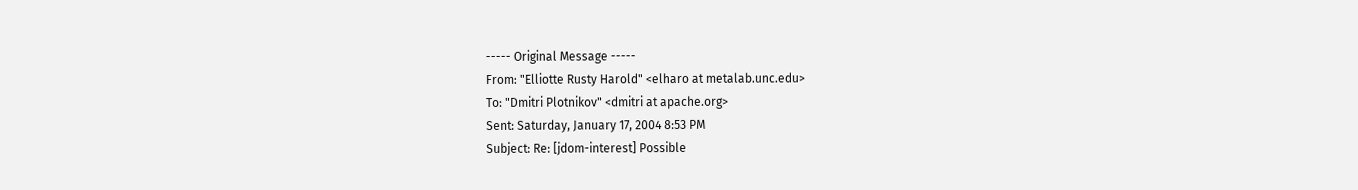----- Original Message -----
From: "Elliotte Rusty Harold" <elharo at metalab.unc.edu>
To: "Dmitri Plotnikov" <dmitri at apache.org>
Sent: Saturday, January 17, 2004 8:53 PM
Subject: Re: [jdom-interest] Possible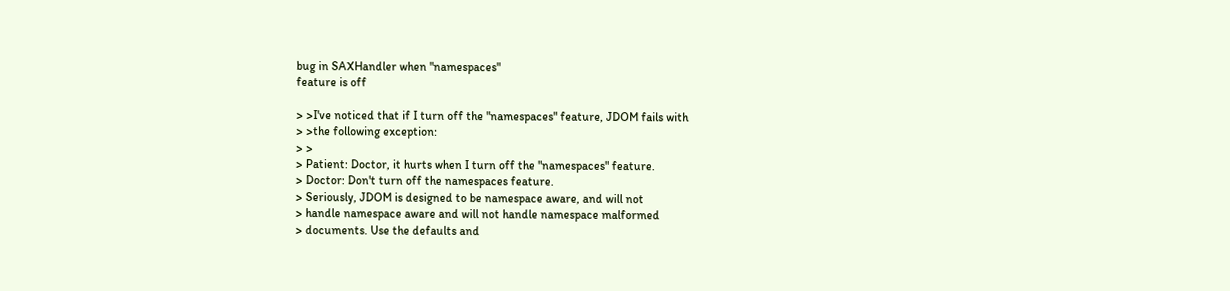bug in SAXHandler when "namespaces"
feature is off

> >I've noticed that if I turn off the "namespaces" feature, JDOM fails with
> >the following exception:
> >
> Patient: Doctor, it hurts when I turn off the "namespaces" feature.
> Doctor: Don't turn off the namespaces feature.
> Seriously, JDOM is designed to be namespace aware, and will not
> handle namespace aware and will not handle namespace malformed
> documents. Use the defaults and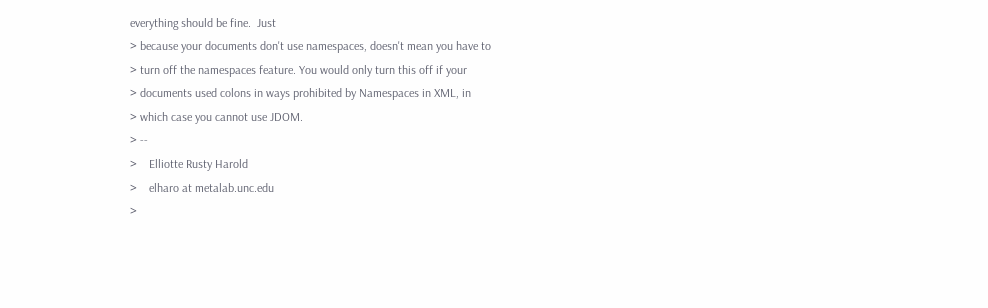everything should be fine.  Just
> because your documents don't use namespaces, doesn't mean you have to
> turn off the namespaces feature. You would only turn this off if your
> documents used colons in ways prohibited by Namespaces in XML, in
> which case you cannot use JDOM.
> --
>    Elliotte Rusty Harold
>    elharo at metalab.unc.edu
>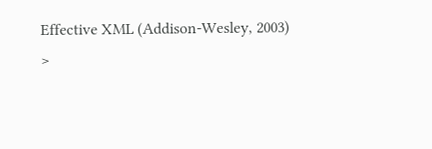Effective XML (Addison-Wesley, 2003)
>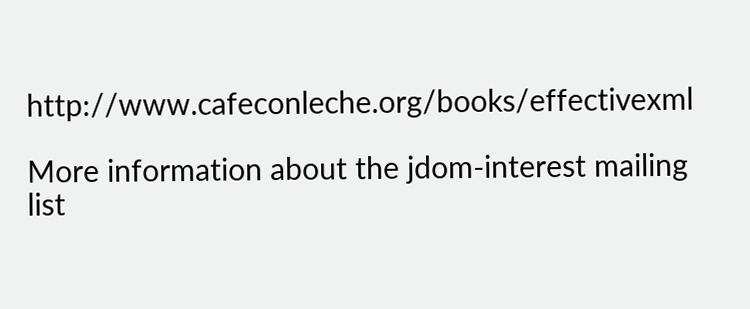http://www.cafeconleche.org/books/effectivexml

More information about the jdom-interest mailing list